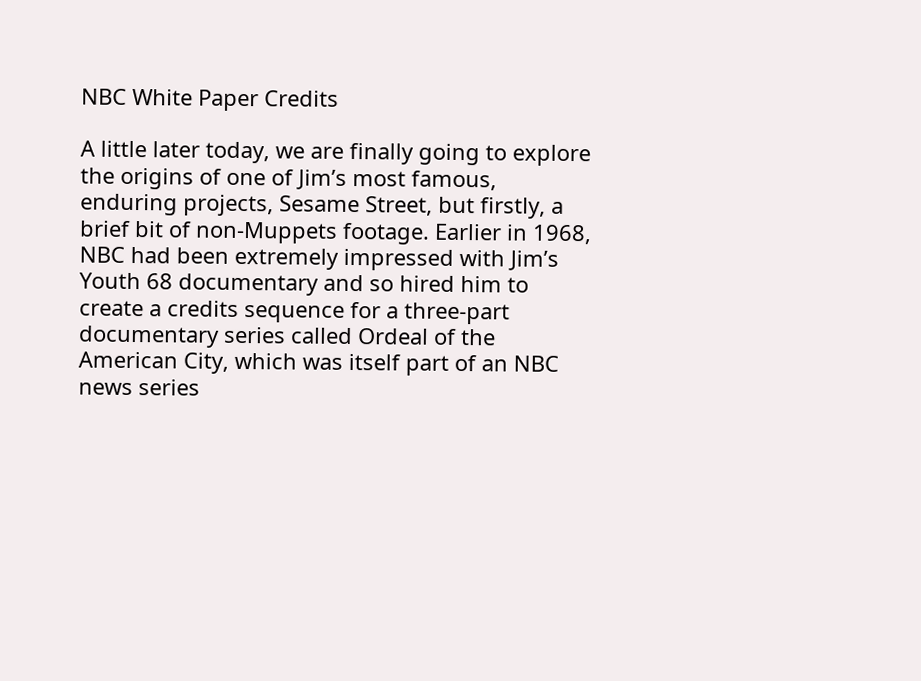NBC White Paper Credits

A little later today, we are finally going to explore the origins of one of Jim’s most famous, enduring projects, Sesame Street, but firstly, a brief bit of non-Muppets footage. Earlier in 1968, NBC had been extremely impressed with Jim’s Youth 68 documentary and so hired him to create a credits sequence for a three-part documentary series called Ordeal of the American City, which was itself part of an NBC news series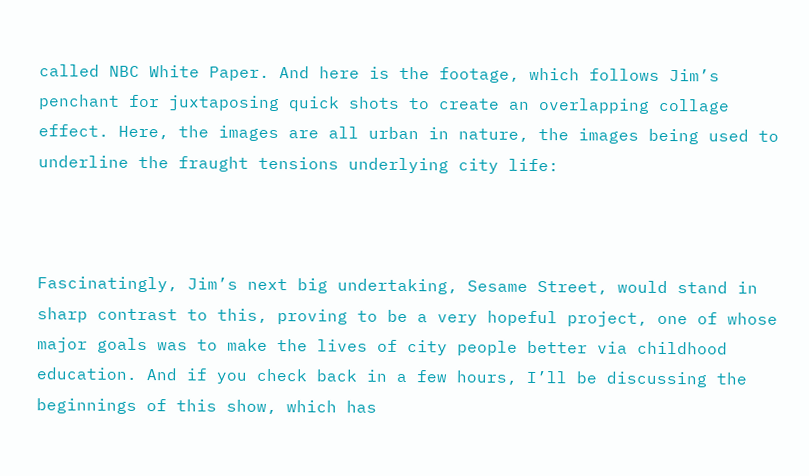called NBC White Paper. And here is the footage, which follows Jim’s penchant for juxtaposing quick shots to create an overlapping collage effect. Here, the images are all urban in nature, the images being used to underline the fraught tensions underlying city life:



Fascinatingly, Jim’s next big undertaking, Sesame Street, would stand in sharp contrast to this, proving to be a very hopeful project, one of whose major goals was to make the lives of city people better via childhood education. And if you check back in a few hours, I’ll be discussing the beginnings of this show, which has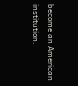become an American institution.